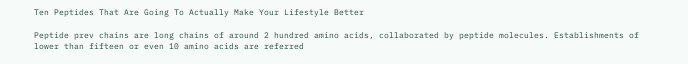Ten Peptides That Are Going To Actually Make Your Lifestyle Better

Peptide prev chains are long chains of around 2 hundred amino acids, collaborated by peptide molecules. Establishments of lower than fifteen or even 10 amino acids are referred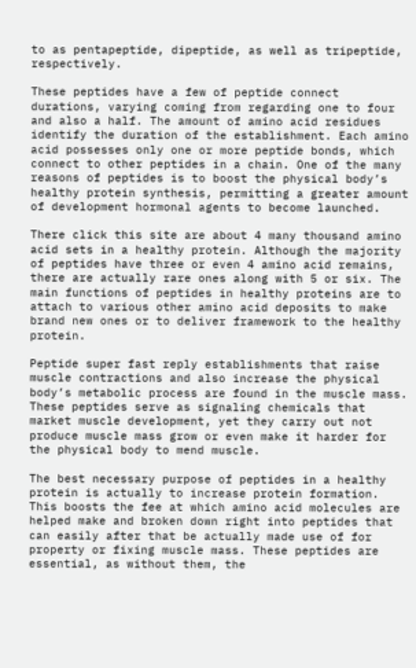to as pentapeptide, dipeptide, as well as tripeptide, respectively.

These peptides have a few of peptide connect durations, varying coming from regarding one to four and also a half. The amount of amino acid residues identify the duration of the establishment. Each amino acid possesses only one or more peptide bonds, which connect to other peptides in a chain. One of the many reasons of peptides is to boost the physical body’s healthy protein synthesis, permitting a greater amount of development hormonal agents to become launched.

There click this site are about 4 many thousand amino acid sets in a healthy protein. Although the majority of peptides have three or even 4 amino acid remains, there are actually rare ones along with 5 or six. The main functions of peptides in healthy proteins are to attach to various other amino acid deposits to make brand new ones or to deliver framework to the healthy protein.

Peptide super fast reply establishments that raise muscle contractions and also increase the physical body’s metabolic process are found in the muscle mass. These peptides serve as signaling chemicals that market muscle development, yet they carry out not produce muscle mass grow or even make it harder for the physical body to mend muscle.

The best necessary purpose of peptides in a healthy protein is actually to increase protein formation. This boosts the fee at which amino acid molecules are helped make and broken down right into peptides that can easily after that be actually made use of for property or fixing muscle mass. These peptides are essential, as without them, the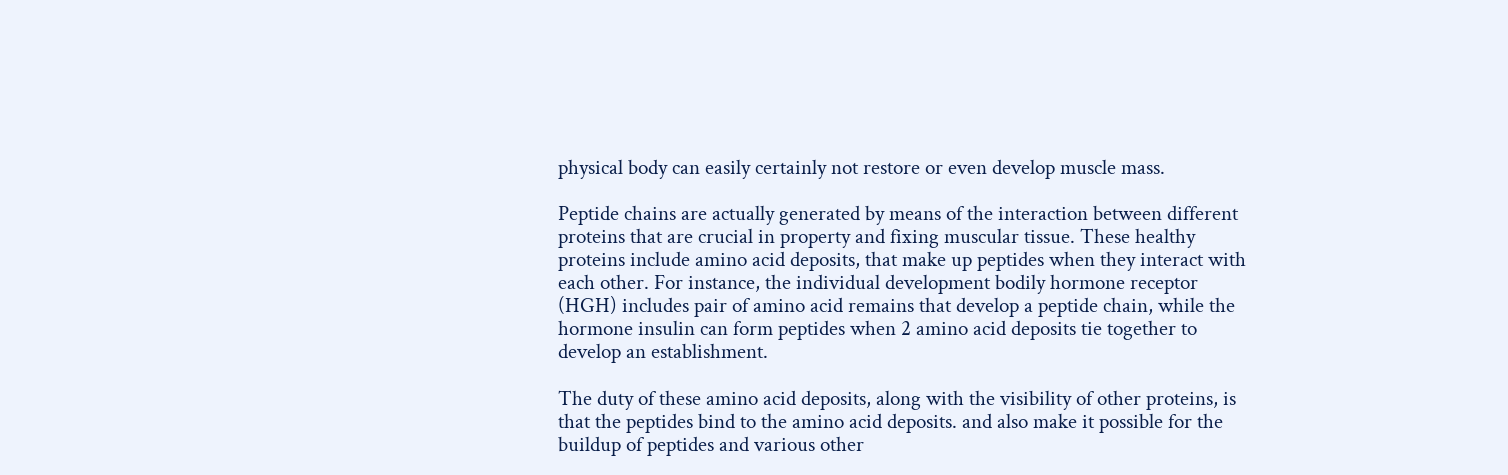physical body can easily certainly not restore or even develop muscle mass.

Peptide chains are actually generated by means of the interaction between different proteins that are crucial in property and fixing muscular tissue. These healthy proteins include amino acid deposits, that make up peptides when they interact with each other. For instance, the individual development bodily hormone receptor (HGH) includes pair of amino acid remains that develop a peptide chain, while the hormone insulin can form peptides when 2 amino acid deposits tie together to develop an establishment.

The duty of these amino acid deposits, along with the visibility of other proteins, is that the peptides bind to the amino acid deposits. and also make it possible for the buildup of peptides and various other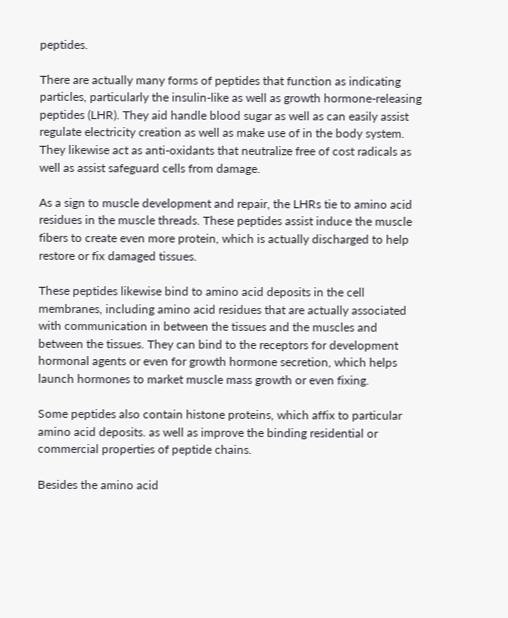peptides.

There are actually many forms of peptides that function as indicating particles, particularly the insulin-like as well as growth hormone-releasing peptides (LHR). They aid handle blood sugar as well as can easily assist regulate electricity creation as well as make use of in the body system. They likewise act as anti-oxidants that neutralize free of cost radicals as well as assist safeguard cells from damage.

As a sign to muscle development and repair, the LHRs tie to amino acid residues in the muscle threads. These peptides assist induce the muscle fibers to create even more protein, which is actually discharged to help restore or fix damaged tissues.

These peptides likewise bind to amino acid deposits in the cell membranes, including amino acid residues that are actually associated with communication in between the tissues and the muscles and between the tissues. They can bind to the receptors for development hormonal agents or even for growth hormone secretion, which helps launch hormones to market muscle mass growth or even fixing.

Some peptides also contain histone proteins, which affix to particular amino acid deposits. as well as improve the binding residential or commercial properties of peptide chains.

Besides the amino acid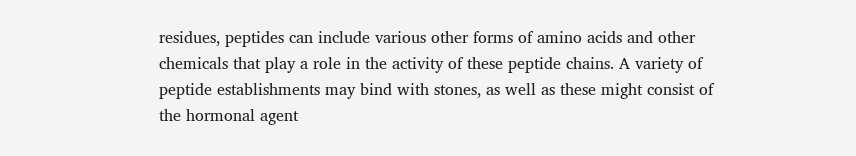residues, peptides can include various other forms of amino acids and other chemicals that play a role in the activity of these peptide chains. A variety of peptide establishments may bind with stones, as well as these might consist of the hormonal agent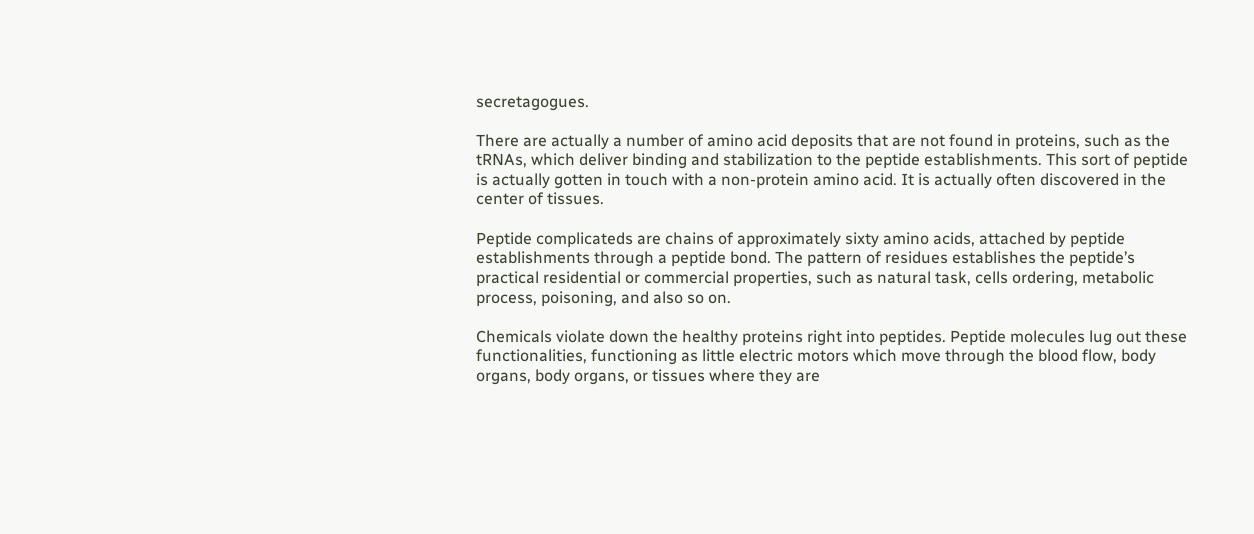secretagogues.

There are actually a number of amino acid deposits that are not found in proteins, such as the tRNAs, which deliver binding and stabilization to the peptide establishments. This sort of peptide is actually gotten in touch with a non-protein amino acid. It is actually often discovered in the center of tissues.

Peptide complicateds are chains of approximately sixty amino acids, attached by peptide establishments through a peptide bond. The pattern of residues establishes the peptide’s practical residential or commercial properties, such as natural task, cells ordering, metabolic process, poisoning, and also so on.

Chemicals violate down the healthy proteins right into peptides. Peptide molecules lug out these functionalities, functioning as little electric motors which move through the blood flow, body organs, body organs, or tissues where they are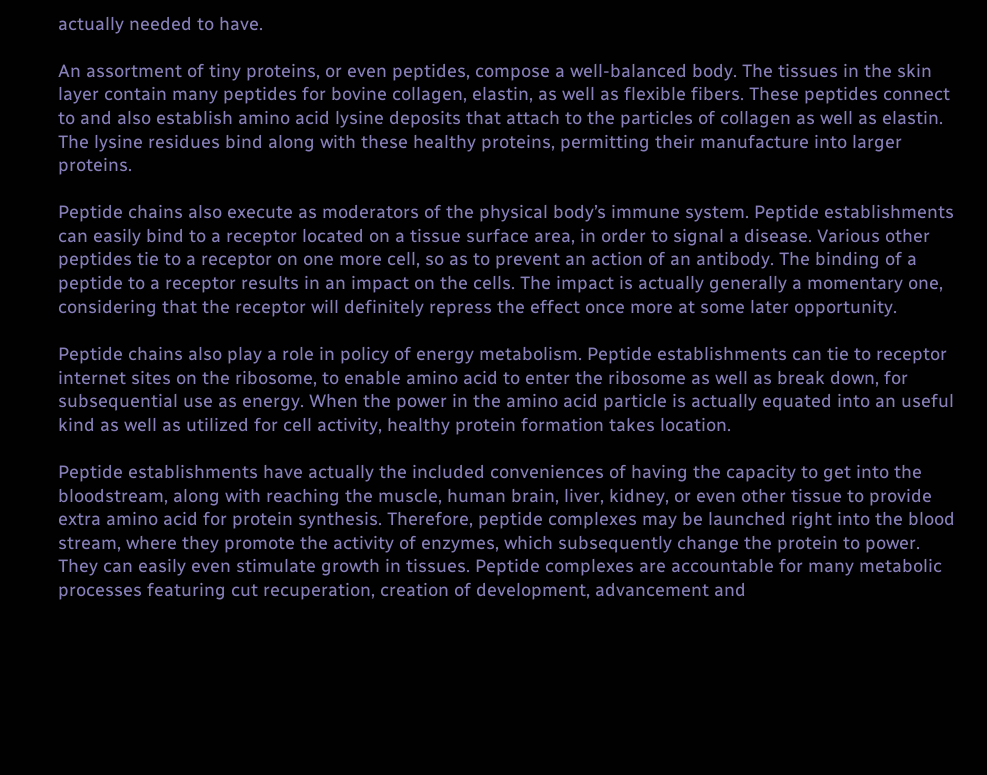actually needed to have.

An assortment of tiny proteins, or even peptides, compose a well-balanced body. The tissues in the skin layer contain many peptides for bovine collagen, elastin, as well as flexible fibers. These peptides connect to and also establish amino acid lysine deposits that attach to the particles of collagen as well as elastin. The lysine residues bind along with these healthy proteins, permitting their manufacture into larger proteins.

Peptide chains also execute as moderators of the physical body’s immune system. Peptide establishments can easily bind to a receptor located on a tissue surface area, in order to signal a disease. Various other peptides tie to a receptor on one more cell, so as to prevent an action of an antibody. The binding of a peptide to a receptor results in an impact on the cells. The impact is actually generally a momentary one, considering that the receptor will definitely repress the effect once more at some later opportunity.

Peptide chains also play a role in policy of energy metabolism. Peptide establishments can tie to receptor internet sites on the ribosome, to enable amino acid to enter the ribosome as well as break down, for subsequential use as energy. When the power in the amino acid particle is actually equated into an useful kind as well as utilized for cell activity, healthy protein formation takes location.

Peptide establishments have actually the included conveniences of having the capacity to get into the bloodstream, along with reaching the muscle, human brain, liver, kidney, or even other tissue to provide extra amino acid for protein synthesis. Therefore, peptide complexes may be launched right into the blood stream, where they promote the activity of enzymes, which subsequently change the protein to power. They can easily even stimulate growth in tissues. Peptide complexes are accountable for many metabolic processes featuring cut recuperation, creation of development, advancement and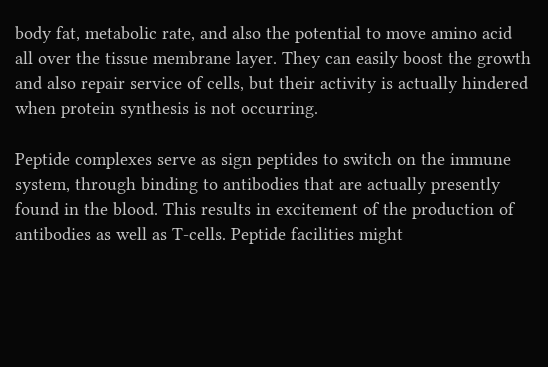body fat, metabolic rate, and also the potential to move amino acid all over the tissue membrane layer. They can easily boost the growth and also repair service of cells, but their activity is actually hindered when protein synthesis is not occurring.

Peptide complexes serve as sign peptides to switch on the immune system, through binding to antibodies that are actually presently found in the blood. This results in excitement of the production of antibodies as well as T-cells. Peptide facilities might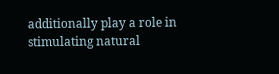additionally play a role in stimulating natural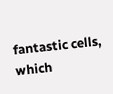fantastic cells, which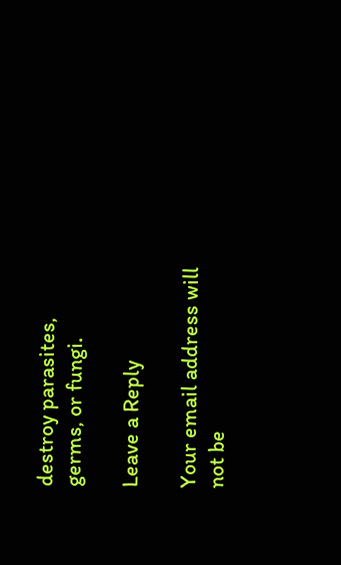destroy parasites, germs, or fungi.

Leave a Reply

Your email address will not be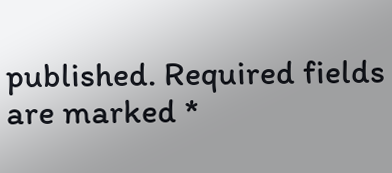published. Required fields are marked *